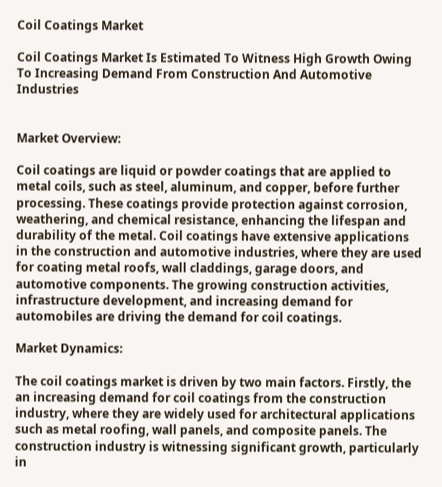Coil Coatings Market

Coil Coatings Market Is Estimated To Witness High Growth Owing To Increasing Demand From Construction And Automotive Industries


Market Overview:

Coil coatings are liquid or powder coatings that are applied to metal coils, such as steel, aluminum, and copper, before further processing. These coatings provide protection against corrosion, weathering, and chemical resistance, enhancing the lifespan and durability of the metal. Coil coatings have extensive applications in the construction and automotive industries, where they are used for coating metal roofs, wall claddings, garage doors, and automotive components. The growing construction activities, infrastructure development, and increasing demand for automobiles are driving the demand for coil coatings.

Market Dynamics:

The coil coatings market is driven by two main factors. Firstly, the an increasing demand for coil coatings from the construction industry, where they are widely used for architectural applications such as metal roofing, wall panels, and composite panels. The construction industry is witnessing significant growth, particularly in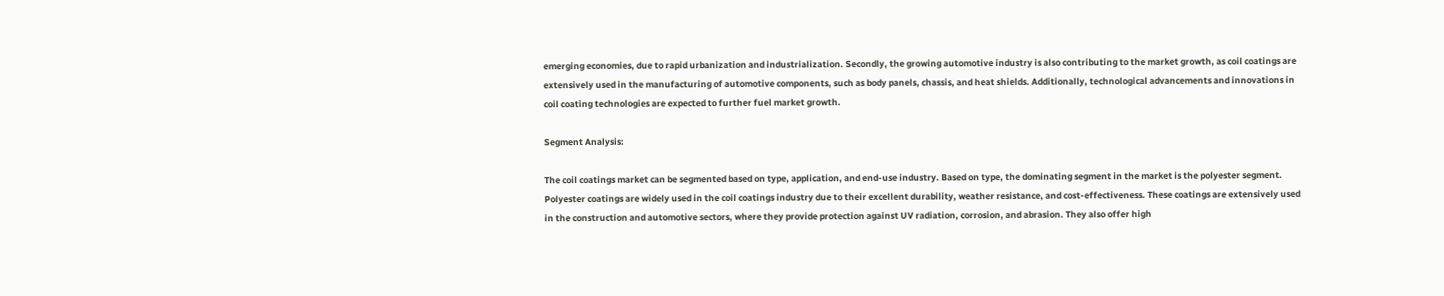emerging economies, due to rapid urbanization and industrialization. Secondly, the growing automotive industry is also contributing to the market growth, as coil coatings are extensively used in the manufacturing of automotive components, such as body panels, chassis, and heat shields. Additionally, technological advancements and innovations in coil coating technologies are expected to further fuel market growth.

Segment Analysis:

The coil coatings market can be segmented based on type, application, and end-use industry. Based on type, the dominating segment in the market is the polyester segment. Polyester coatings are widely used in the coil coatings industry due to their excellent durability, weather resistance, and cost-effectiveness. These coatings are extensively used in the construction and automotive sectors, where they provide protection against UV radiation, corrosion, and abrasion. They also offer high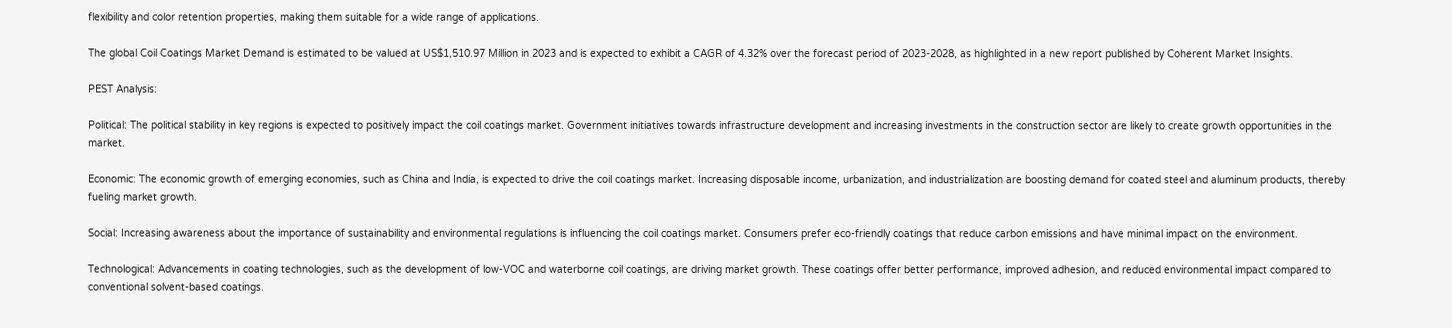flexibility and color retention properties, making them suitable for a wide range of applications.

The global Coil Coatings Market Demand is estimated to be valued at US$1,510.97 Million in 2023 and is expected to exhibit a CAGR of 4.32% over the forecast period of 2023-2028, as highlighted in a new report published by Coherent Market Insights.

PEST Analysis:

Political: The political stability in key regions is expected to positively impact the coil coatings market. Government initiatives towards infrastructure development and increasing investments in the construction sector are likely to create growth opportunities in the market.

Economic: The economic growth of emerging economies, such as China and India, is expected to drive the coil coatings market. Increasing disposable income, urbanization, and industrialization are boosting demand for coated steel and aluminum products, thereby fueling market growth.

Social: Increasing awareness about the importance of sustainability and environmental regulations is influencing the coil coatings market. Consumers prefer eco-friendly coatings that reduce carbon emissions and have minimal impact on the environment.

Technological: Advancements in coating technologies, such as the development of low-VOC and waterborne coil coatings, are driving market growth. These coatings offer better performance, improved adhesion, and reduced environmental impact compared to conventional solvent-based coatings.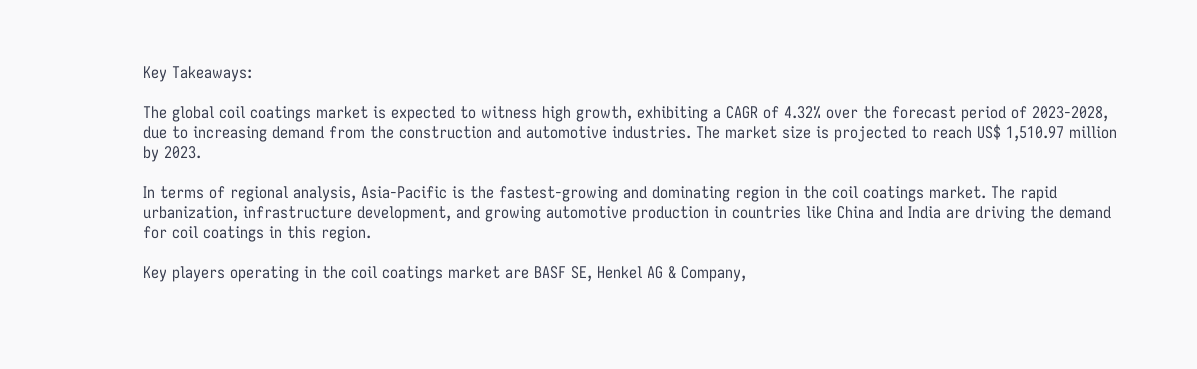Key Takeaways:

The global coil coatings market is expected to witness high growth, exhibiting a CAGR of 4.32% over the forecast period of 2023-2028, due to increasing demand from the construction and automotive industries. The market size is projected to reach US$ 1,510.97 million by 2023.

In terms of regional analysis, Asia-Pacific is the fastest-growing and dominating region in the coil coatings market. The rapid urbanization, infrastructure development, and growing automotive production in countries like China and India are driving the demand for coil coatings in this region.

Key players operating in the coil coatings market are BASF SE, Henkel AG & Company,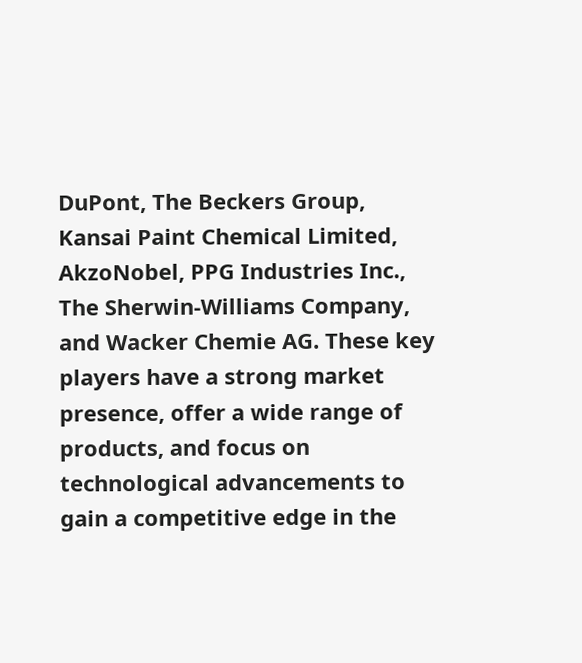DuPont, The Beckers Group, Kansai Paint Chemical Limited, AkzoNobel, PPG Industries Inc., The Sherwin-Williams Company, and Wacker Chemie AG. These key players have a strong market presence, offer a wide range of products, and focus on technological advancements to gain a competitive edge in the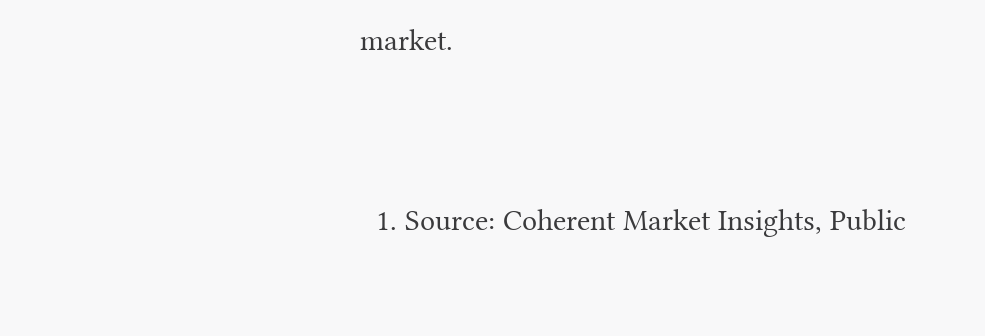market.


  1. Source: Coherent Market Insights, Public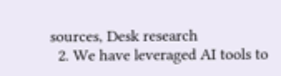sources, Desk research
  2. We have leveraged AI tools to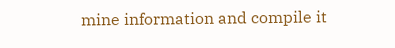mine information and compile it